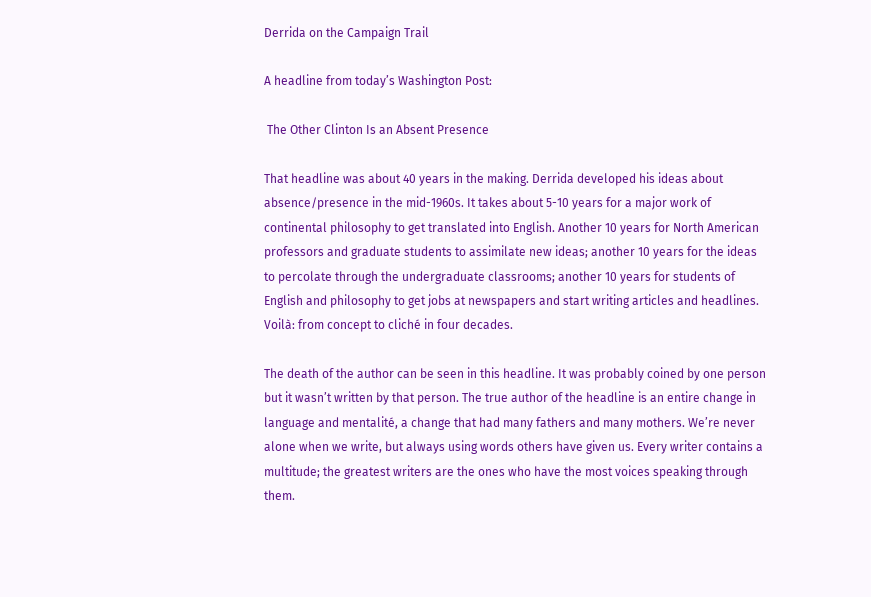Derrida on the Campaign Trail

A headline from today’s Washington Post:

 The Other Clinton Is an Absent Presence

That headline was about 40 years in the making. Derrida developed his ideas about absence/presence in the mid-1960s. It takes about 5-10 years for a major work of continental philosophy to get translated into English. Another 10 years for North American professors and graduate students to assimilate new ideas; another 10 years for the ideas to percolate through the undergraduate classrooms; another 10 years for students of English and philosophy to get jobs at newspapers and start writing articles and headlines. Voilà: from concept to cliché in four decades.

The death of the author can be seen in this headline. It was probably coined by one person but it wasn’t written by that person. The true author of the headline is an entire change in language and mentalité, a change that had many fathers and many mothers. We’re never alone when we write, but always using words others have given us. Every writer contains a multitude; the greatest writers are the ones who have the most voices speaking through them.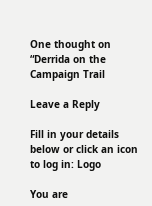One thought on “Derrida on the Campaign Trail

Leave a Reply

Fill in your details below or click an icon to log in: Logo

You are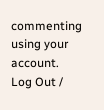commenting using your account. Log Out /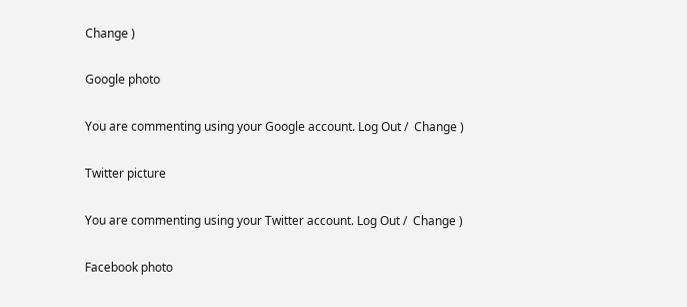Change )

Google photo

You are commenting using your Google account. Log Out /  Change )

Twitter picture

You are commenting using your Twitter account. Log Out /  Change )

Facebook photo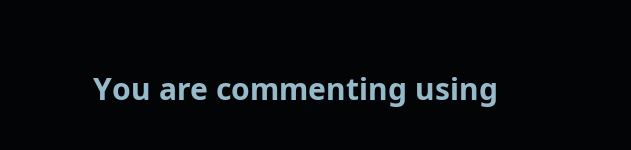You are commenting using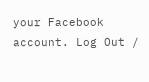your Facebook account. Log Out /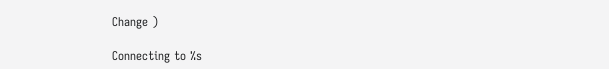Change )

Connecting to %s